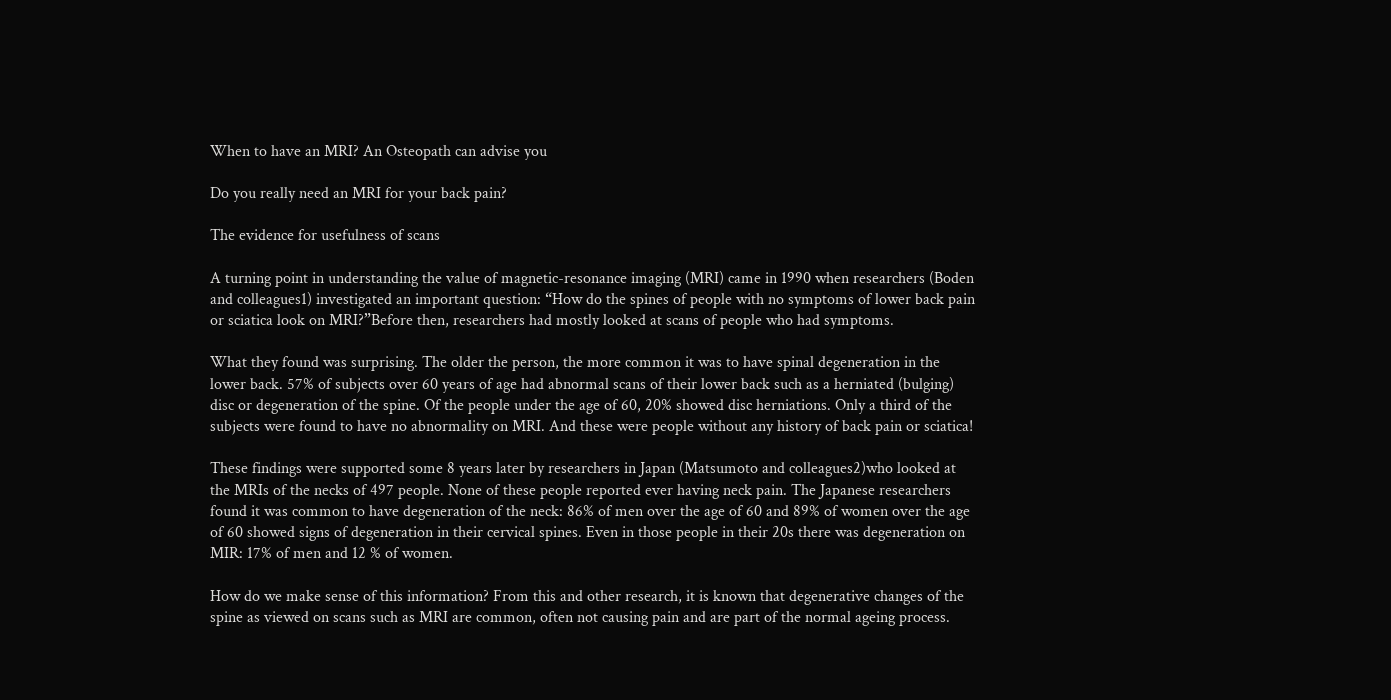When to have an MRI? An Osteopath can advise you

Do you really need an MRI for your back pain?

The evidence for usefulness of scans

A turning point in understanding the value of magnetic-resonance imaging (MRI) came in 1990 when researchers (Boden and colleagues1) investigated an important question: “How do the spines of people with no symptoms of lower back pain or sciatica look on MRI?”Before then, researchers had mostly looked at scans of people who had symptoms.

What they found was surprising. The older the person, the more common it was to have spinal degeneration in the lower back. 57% of subjects over 60 years of age had abnormal scans of their lower back such as a herniated (bulging) disc or degeneration of the spine. Of the people under the age of 60, 20% showed disc herniations. Only a third of the subjects were found to have no abnormality on MRI. And these were people without any history of back pain or sciatica!

These findings were supported some 8 years later by researchers in Japan (Matsumoto and colleagues2)who looked at the MRIs of the necks of 497 people. None of these people reported ever having neck pain. The Japanese researchers found it was common to have degeneration of the neck: 86% of men over the age of 60 and 89% of women over the age of 60 showed signs of degeneration in their cervical spines. Even in those people in their 20s there was degeneration on MIR: 17% of men and 12 % of women.

How do we make sense of this information? From this and other research, it is known that degenerative changes of the spine as viewed on scans such as MRI are common, often not causing pain and are part of the normal ageing process.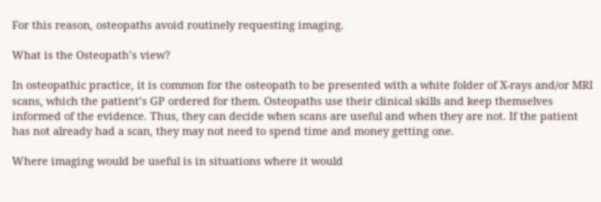For this reason, osteopaths avoid routinely requesting imaging.

What is the Osteopath’s view?

In osteopathic practice, it is common for the osteopath to be presented with a white folder of X-rays and/or MRI scans, which the patient’s GP ordered for them. Osteopaths use their clinical skills and keep themselves informed of the evidence. Thus, they can decide when scans are useful and when they are not. If the patient has not already had a scan, they may not need to spend time and money getting one.

Where imaging would be useful is in situations where it would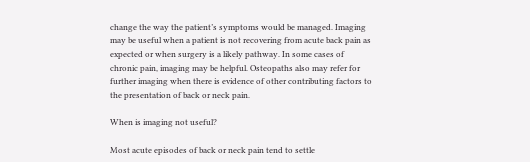change the way the patient’s symptoms would be managed. Imaging may be useful when a patient is not recovering from acute back pain as expected or when surgery is a likely pathway. In some cases of chronic pain, imaging may be helpful. Osteopaths also may refer for further imaging when there is evidence of other contributing factors to the presentation of back or neck pain.

When is imaging not useful?

Most acute episodes of back or neck pain tend to settle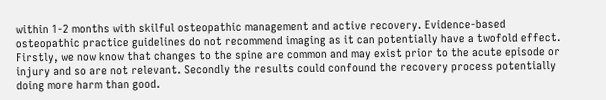within 1-2 months with skilful osteopathic management and active recovery. Evidence-based osteopathic practice guidelines do not recommend imaging as it can potentially have a twofold effect. Firstly, we now know that changes to the spine are common and may exist prior to the acute episode or injury and so are not relevant. Secondly the results could confound the recovery process potentially doing more harm than good.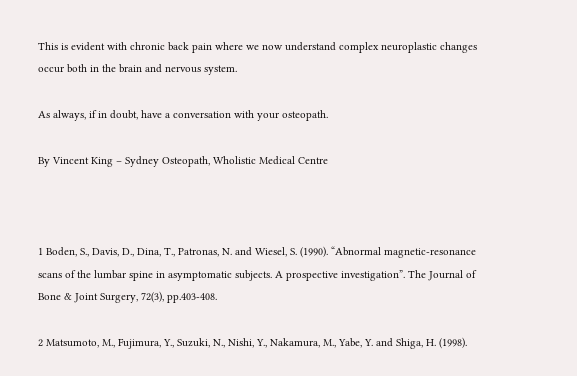This is evident with chronic back pain where we now understand complex neuroplastic changes occur both in the brain and nervous system.

As always, if in doubt, have a conversation with your osteopath.

By Vincent King – Sydney Osteopath, Wholistic Medical Centre



1 Boden, S., Davis, D., Dina, T., Patronas, N. and Wiesel, S. (1990). “Abnormal magnetic-resonance scans of the lumbar spine in asymptomatic subjects. A prospective investigation”. The Journal of Bone & Joint Surgery, 72(3), pp.403-408.

2 Matsumoto, M., Fujimura, Y., Suzuki, N., Nishi, Y., Nakamura, M., Yabe, Y. and Shiga, H. (1998).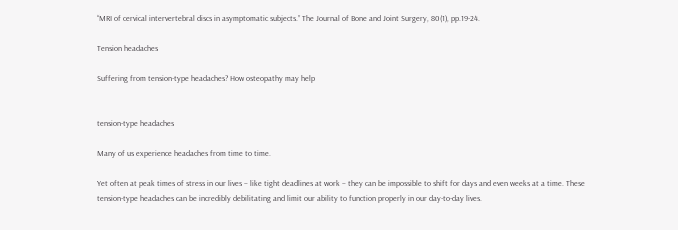“MRI of cervical intervertebral discs in asymptomatic subjects.” The Journal of Bone and Joint Surgery, 80(1), pp.19-24.

Tension headaches

Suffering from tension-type headaches? How osteopathy may help


tension-type headaches

Many of us experience headaches from time to time.

Yet often at peak times of stress in our lives – like tight deadlines at work – they can be impossible to shift for days and even weeks at a time. These tension-type headaches can be incredibly debilitating and limit our ability to function properly in our day-to-day lives.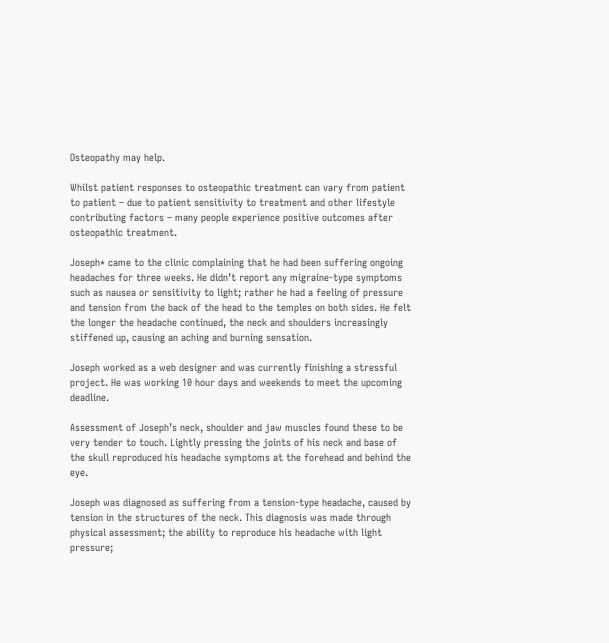Osteopathy may help.

Whilst patient responses to osteopathic treatment can vary from patient to patient – due to patient sensitivity to treatment and other lifestyle contributing factors – many people experience positive outcomes after osteopathic treatment.

Joseph* came to the clinic complaining that he had been suffering ongoing headaches for three weeks. He didn’t report any migraine-type symptoms such as nausea or sensitivity to light; rather he had a feeling of pressure and tension from the back of the head to the temples on both sides. He felt the longer the headache continued, the neck and shoulders increasingly stiffened up, causing an aching and burning sensation.

Joseph worked as a web designer and was currently finishing a stressful project. He was working 10 hour days and weekends to meet the upcoming deadline.

Assessment of Joseph’s neck, shoulder and jaw muscles found these to be very tender to touch. Lightly pressing the joints of his neck and base of the skull reproduced his headache symptoms at the forehead and behind the eye.

Joseph was diagnosed as suffering from a tension-type headache, caused by tension in the structures of the neck. This diagnosis was made through physical assessment; the ability to reproduce his headache with light pressure;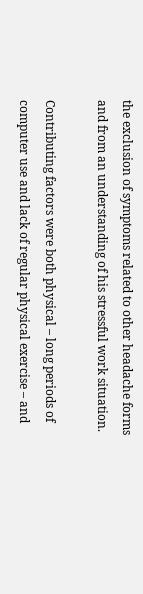the exclusion of symptoms related to other headache forms and from an understanding of his stressful work situation.

Contributing factors were both physical – long periods of computer use and lack of regular physical exercise – and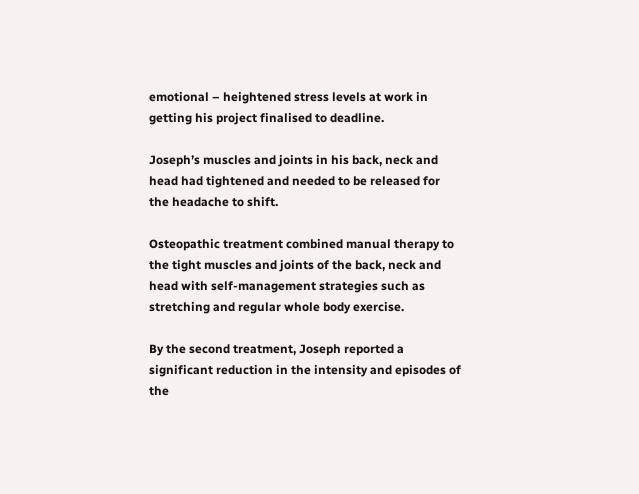emotional – heightened stress levels at work in getting his project finalised to deadline.

Joseph’s muscles and joints in his back, neck and head had tightened and needed to be released for the headache to shift.

Osteopathic treatment combined manual therapy to the tight muscles and joints of the back, neck and head with self-management strategies such as stretching and regular whole body exercise.

By the second treatment, Joseph reported a significant reduction in the intensity and episodes of the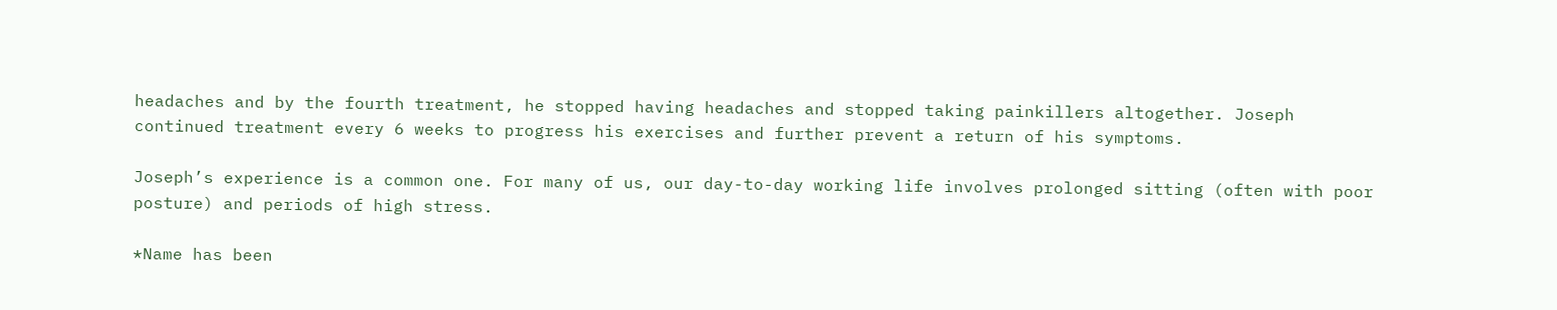headaches and by the fourth treatment, he stopped having headaches and stopped taking painkillers altogether. Joseph continued treatment every 6 weeks to progress his exercises and further prevent a return of his symptoms.

Joseph’s experience is a common one. For many of us, our day-to-day working life involves prolonged sitting (often with poor posture) and periods of high stress.

*Name has been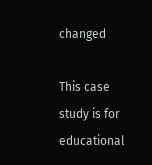changed

This case study is for educational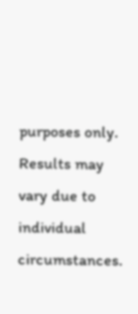purposes only. Results may vary due to individual circumstances.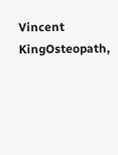Vincent KingOsteopath,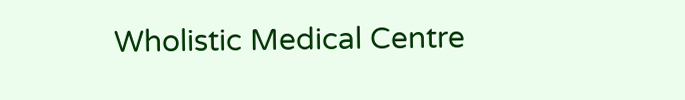Wholistic Medical Centre